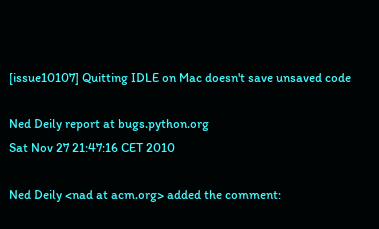[issue10107] Quitting IDLE on Mac doesn't save unsaved code

Ned Deily report at bugs.python.org
Sat Nov 27 21:47:16 CET 2010

Ned Deily <nad at acm.org> added the comment: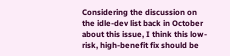Considering the discussion on the idle-dev list back in October about this issue, I think this low-risk, high-benefit fix should be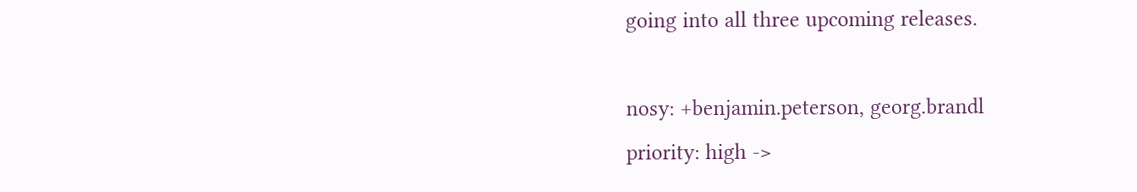going into all three upcoming releases.

nosy: +benjamin.peterson, georg.brandl
priority: high ->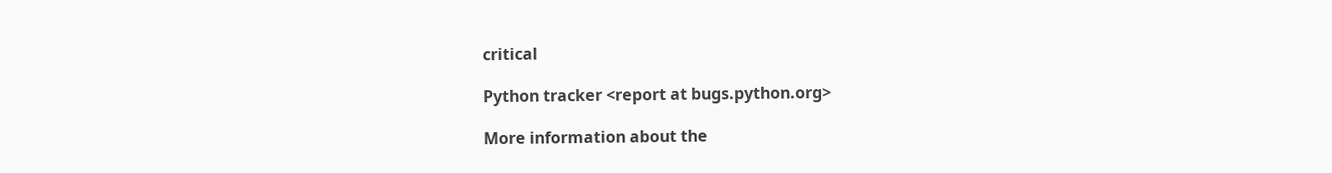critical

Python tracker <report at bugs.python.org>

More information about the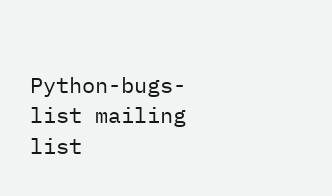Python-bugs-list mailing list